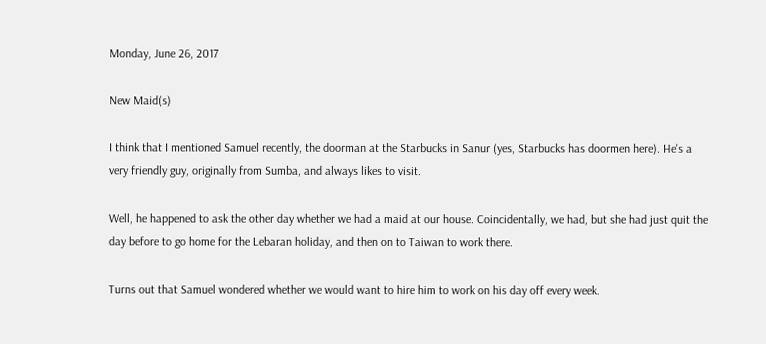Monday, June 26, 2017

New Maid(s)

I think that I mentioned Samuel recently, the doorman at the Starbucks in Sanur (yes, Starbucks has doormen here). He's a very friendly guy, originally from Sumba, and always likes to visit.

Well, he happened to ask the other day whether we had a maid at our house. Coincidentally, we had, but she had just quit the day before to go home for the Lebaran holiday, and then on to Taiwan to work there.

Turns out that Samuel wondered whether we would want to hire him to work on his day off every week.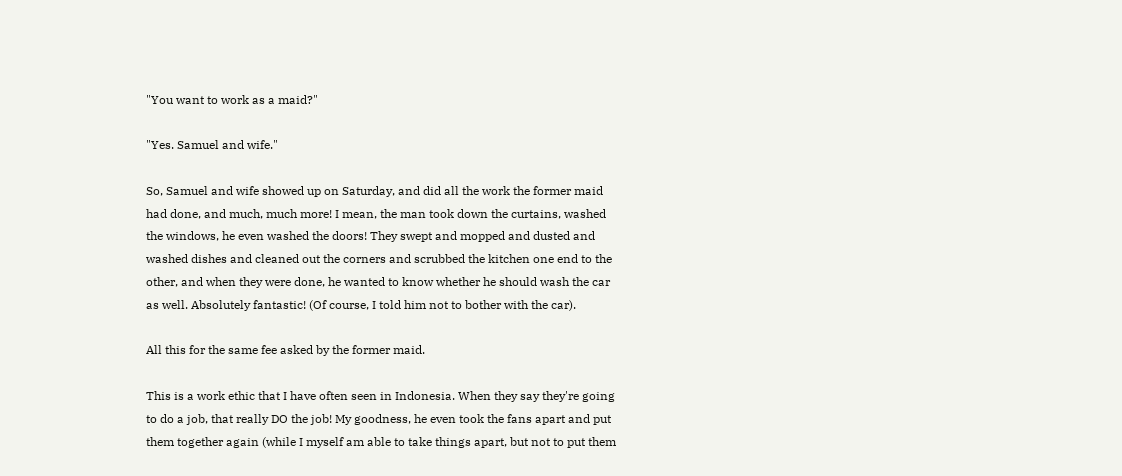"You want to work as a maid?"

"Yes. Samuel and wife."

So, Samuel and wife showed up on Saturday, and did all the work the former maid had done, and much, much more! I mean, the man took down the curtains, washed the windows, he even washed the doors! They swept and mopped and dusted and washed dishes and cleaned out the corners and scrubbed the kitchen one end to the other, and when they were done, he wanted to know whether he should wash the car as well. Absolutely fantastic! (Of course, I told him not to bother with the car).

All this for the same fee asked by the former maid.

This is a work ethic that I have often seen in Indonesia. When they say they're going to do a job, that really DO the job! My goodness, he even took the fans apart and put them together again (while I myself am able to take things apart, but not to put them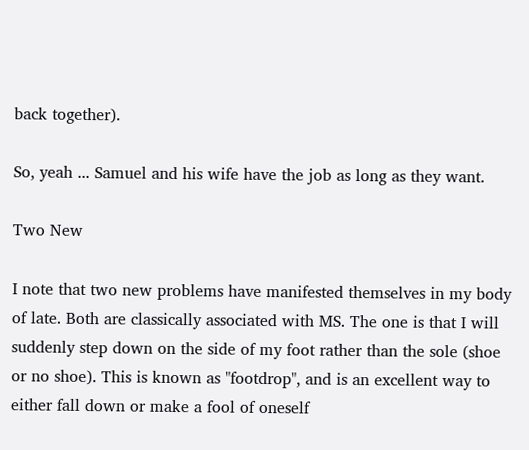back together).

So, yeah ... Samuel and his wife have the job as long as they want.

Two New

I note that two new problems have manifested themselves in my body of late. Both are classically associated with MS. The one is that I will suddenly step down on the side of my foot rather than the sole (shoe or no shoe). This is known as "footdrop", and is an excellent way to either fall down or make a fool of oneself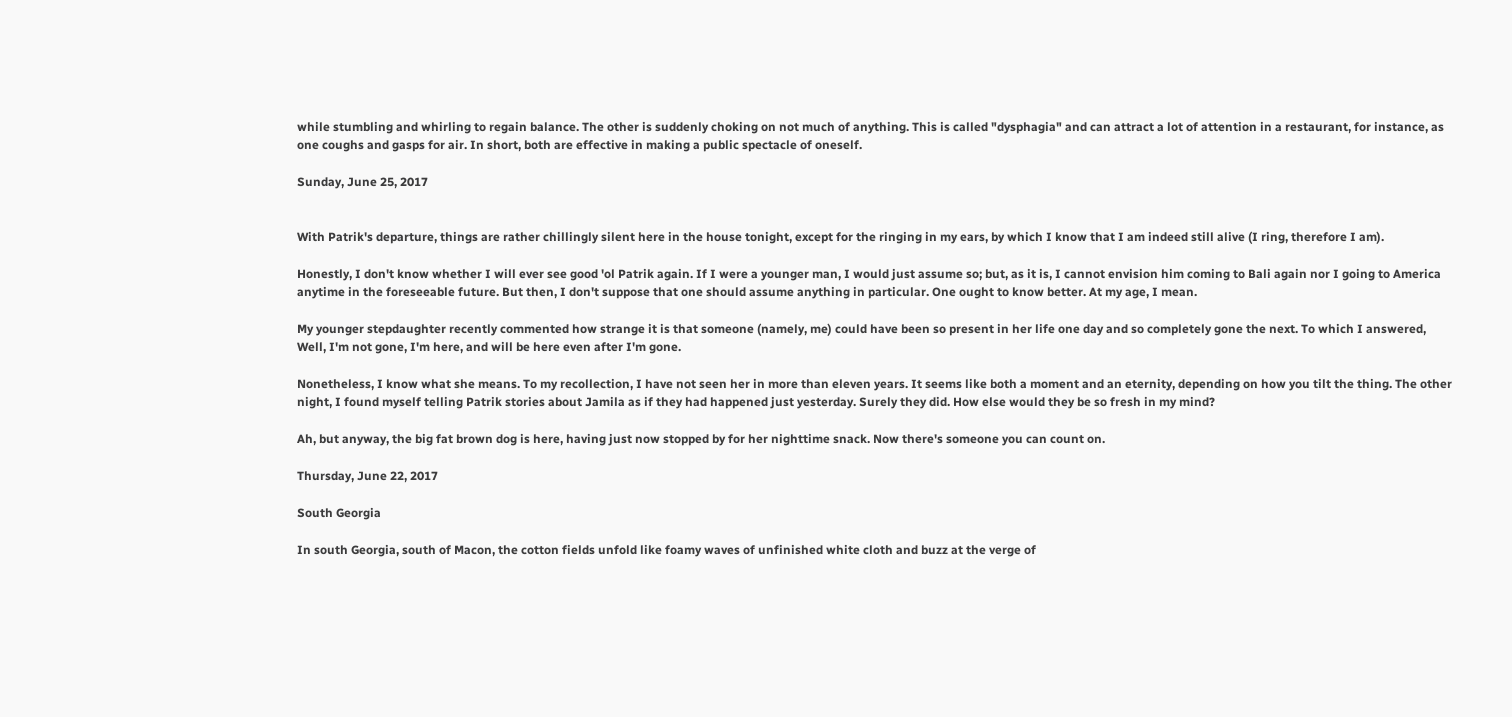while stumbling and whirling to regain balance. The other is suddenly choking on not much of anything. This is called "dysphagia" and can attract a lot of attention in a restaurant, for instance, as one coughs and gasps for air. In short, both are effective in making a public spectacle of oneself.

Sunday, June 25, 2017


With Patrik's departure, things are rather chillingly silent here in the house tonight, except for the ringing in my ears, by which I know that I am indeed still alive (I ring, therefore I am).

Honestly, I don't know whether I will ever see good 'ol Patrik again. If I were a younger man, I would just assume so; but, as it is, I cannot envision him coming to Bali again nor I going to America anytime in the foreseeable future. But then, I don't suppose that one should assume anything in particular. One ought to know better. At my age, I mean.

My younger stepdaughter recently commented how strange it is that someone (namely, me) could have been so present in her life one day and so completely gone the next. To which I answered, Well, I'm not gone, I'm here, and will be here even after I'm gone.

Nonetheless, I know what she means. To my recollection, I have not seen her in more than eleven years. It seems like both a moment and an eternity, depending on how you tilt the thing. The other night, I found myself telling Patrik stories about Jamila as if they had happened just yesterday. Surely they did. How else would they be so fresh in my mind?

Ah, but anyway, the big fat brown dog is here, having just now stopped by for her nighttime snack. Now there's someone you can count on.

Thursday, June 22, 2017

South Georgia

In south Georgia, south of Macon, the cotton fields unfold like foamy waves of unfinished white cloth and buzz at the verge of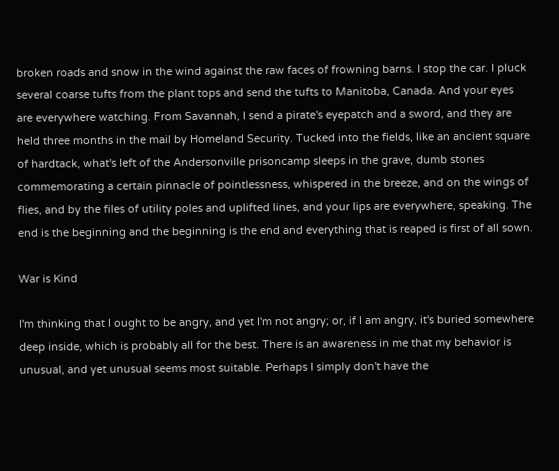broken roads and snow in the wind against the raw faces of frowning barns. I stop the car. I pluck several coarse tufts from the plant tops and send the tufts to Manitoba, Canada. And your eyes are everywhere watching. From Savannah, I send a pirate's eyepatch and a sword, and they are held three months in the mail by Homeland Security. Tucked into the fields, like an ancient square of hardtack, what's left of the Andersonville prisoncamp sleeps in the grave, dumb stones commemorating a certain pinnacle of pointlessness, whispered in the breeze, and on the wings of flies, and by the files of utility poles and uplifted lines, and your lips are everywhere, speaking. The end is the beginning and the beginning is the end and everything that is reaped is first of all sown.

War is Kind

I'm thinking that I ought to be angry, and yet I'm not angry; or, if I am angry, it's buried somewhere deep inside, which is probably all for the best. There is an awareness in me that my behavior is unusual, and yet unusual seems most suitable. Perhaps I simply don't have the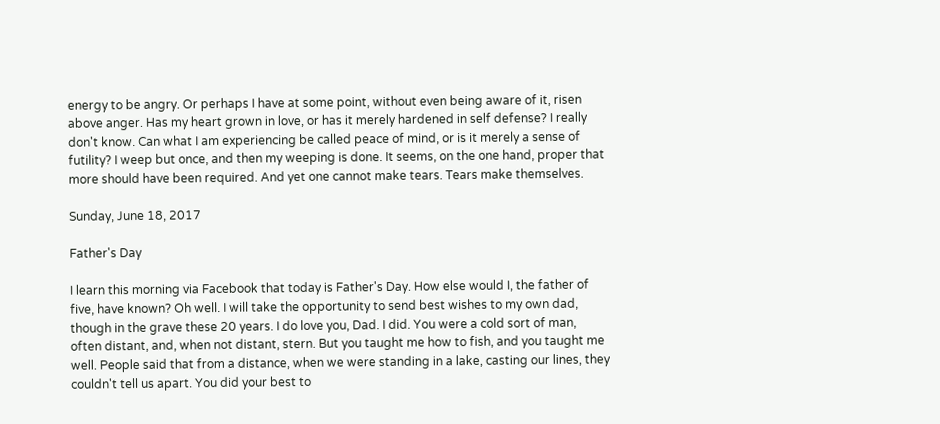energy to be angry. Or perhaps I have at some point, without even being aware of it, risen above anger. Has my heart grown in love, or has it merely hardened in self defense? I really don't know. Can what I am experiencing be called peace of mind, or is it merely a sense of futility? I weep but once, and then my weeping is done. It seems, on the one hand, proper that more should have been required. And yet one cannot make tears. Tears make themselves.

Sunday, June 18, 2017

Father's Day

I learn this morning via Facebook that today is Father's Day. How else would I, the father of five, have known? Oh well. I will take the opportunity to send best wishes to my own dad, though in the grave these 20 years. I do love you, Dad. I did. You were a cold sort of man, often distant, and, when not distant, stern. But you taught me how to fish, and you taught me well. People said that from a distance, when we were standing in a lake, casting our lines, they couldn't tell us apart. You did your best to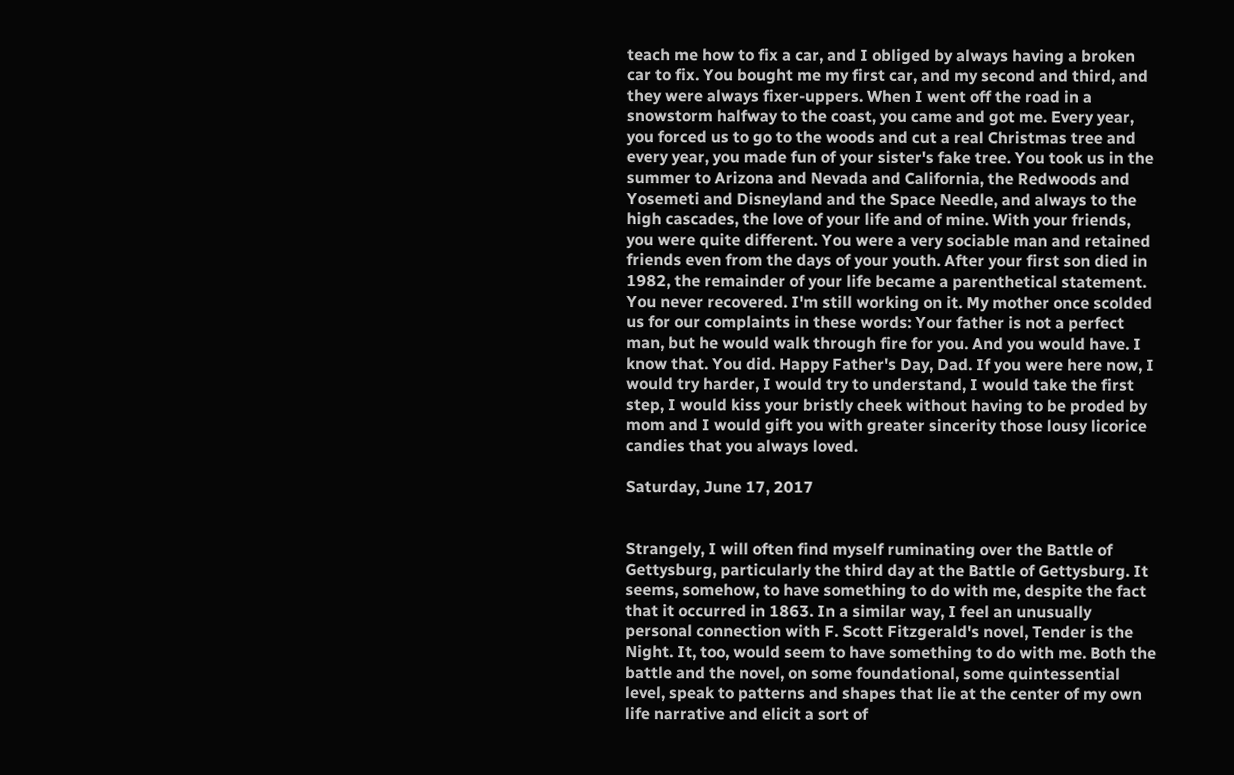teach me how to fix a car, and I obliged by always having a broken car to fix. You bought me my first car, and my second and third, and they were always fixer-uppers. When I went off the road in a snowstorm halfway to the coast, you came and got me. Every year, you forced us to go to the woods and cut a real Christmas tree and every year, you made fun of your sister's fake tree. You took us in the summer to Arizona and Nevada and California, the Redwoods and Yosemeti and Disneyland and the Space Needle, and always to the high cascades, the love of your life and of mine. With your friends, you were quite different. You were a very sociable man and retained friends even from the days of your youth. After your first son died in 1982, the remainder of your life became a parenthetical statement. You never recovered. I'm still working on it. My mother once scolded us for our complaints in these words: Your father is not a perfect man, but he would walk through fire for you. And you would have. I know that. You did. Happy Father's Day, Dad. If you were here now, I would try harder, I would try to understand, I would take the first step, I would kiss your bristly cheek without having to be proded by mom and I would gift you with greater sincerity those lousy licorice candies that you always loved.

Saturday, June 17, 2017


Strangely, I will often find myself ruminating over the Battle of Gettysburg, particularly the third day at the Battle of Gettysburg. It seems, somehow, to have something to do with me, despite the fact that it occurred in 1863. In a similar way, I feel an unusually personal connection with F. Scott Fitzgerald's novel, Tender is the Night. It, too, would seem to have something to do with me. Both the battle and the novel, on some foundational, some quintessential level, speak to patterns and shapes that lie at the center of my own life narrative and elicit a sort of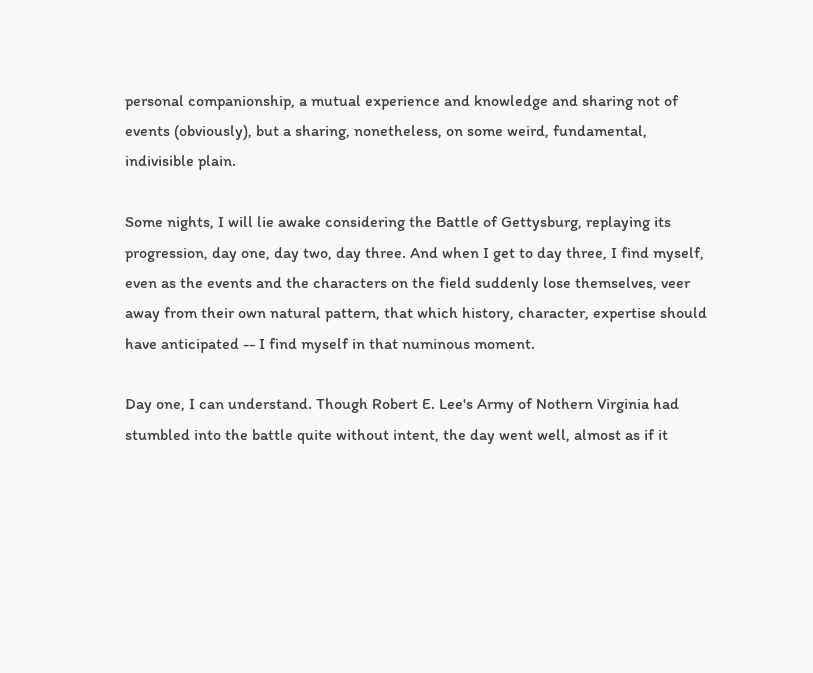personal companionship, a mutual experience and knowledge and sharing not of events (obviously), but a sharing, nonetheless, on some weird, fundamental, indivisible plain.

Some nights, I will lie awake considering the Battle of Gettysburg, replaying its progression, day one, day two, day three. And when I get to day three, I find myself, even as the events and the characters on the field suddenly lose themselves, veer away from their own natural pattern, that which history, character, expertise should have anticipated -- I find myself in that numinous moment.

Day one, I can understand. Though Robert E. Lee's Army of Nothern Virginia had stumbled into the battle quite without intent, the day went well, almost as if it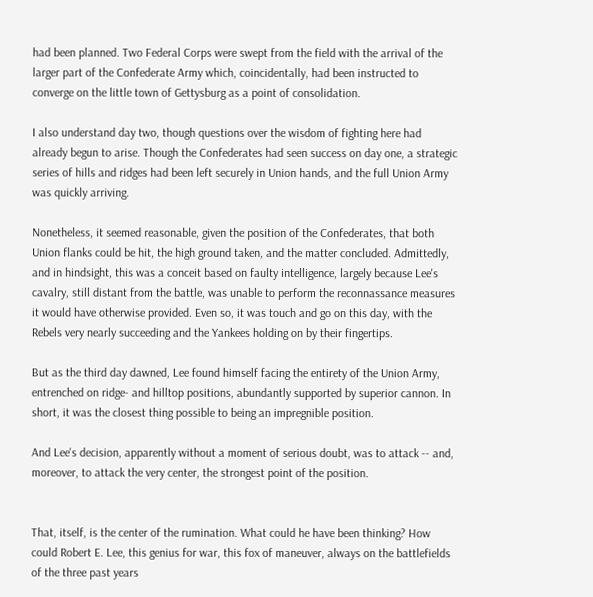had been planned. Two Federal Corps were swept from the field with the arrival of the larger part of the Confederate Army which, coincidentally, had been instructed to converge on the little town of Gettysburg as a point of consolidation.

I also understand day two, though questions over the wisdom of fighting here had already begun to arise. Though the Confederates had seen success on day one, a strategic series of hills and ridges had been left securely in Union hands, and the full Union Army was quickly arriving.

Nonetheless, it seemed reasonable, given the position of the Confederates, that both Union flanks could be hit, the high ground taken, and the matter concluded. Admittedly, and in hindsight, this was a conceit based on faulty intelligence, largely because Lee's cavalry, still distant from the battle, was unable to perform the reconnassance measures it would have otherwise provided. Even so, it was touch and go on this day, with the Rebels very nearly succeeding and the Yankees holding on by their fingertips.

But as the third day dawned, Lee found himself facing the entirety of the Union Army, entrenched on ridge- and hilltop positions, abundantly supported by superior cannon. In short, it was the closest thing possible to being an impregnible position.

And Lee's decision, apparently without a moment of serious doubt, was to attack -- and, moreover, to attack the very center, the strongest point of the position.


That, itself, is the center of the rumination. What could he have been thinking? How could Robert E. Lee, this genius for war, this fox of maneuver, always on the battlefields of the three past years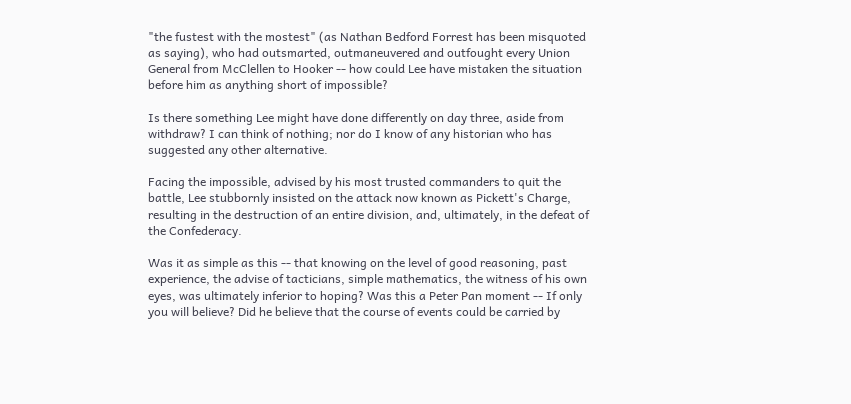"the fustest with the mostest" (as Nathan Bedford Forrest has been misquoted as saying), who had outsmarted, outmaneuvered and outfought every Union General from McClellen to Hooker -- how could Lee have mistaken the situation before him as anything short of impossible?

Is there something Lee might have done differently on day three, aside from withdraw? I can think of nothing; nor do I know of any historian who has suggested any other alternative.

Facing the impossible, advised by his most trusted commanders to quit the battle, Lee stubbornly insisted on the attack now known as Pickett's Charge, resulting in the destruction of an entire division, and, ultimately, in the defeat of the Confederacy.

Was it as simple as this -- that knowing on the level of good reasoning, past experience, the advise of tacticians, simple mathematics, the witness of his own eyes, was ultimately inferior to hoping? Was this a Peter Pan moment -- If only you will believe? Did he believe that the course of events could be carried by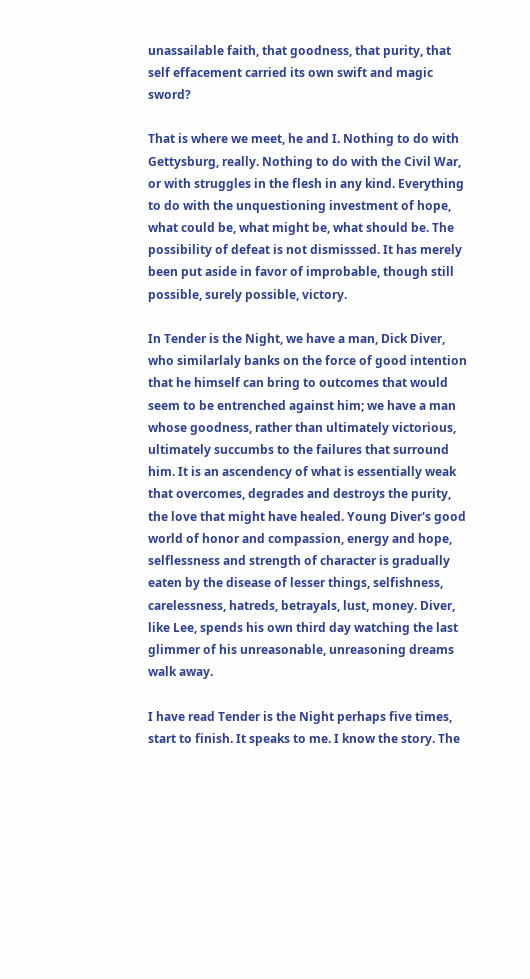unassailable faith, that goodness, that purity, that self effacement carried its own swift and magic sword?

That is where we meet, he and I. Nothing to do with Gettysburg, really. Nothing to do with the Civil War, or with struggles in the flesh in any kind. Everything to do with the unquestioning investment of hope, what could be, what might be, what should be. The possibility of defeat is not dismisssed. It has merely been put aside in favor of improbable, though still possible, surely possible, victory.

In Tender is the Night, we have a man, Dick Diver, who similarlaly banks on the force of good intention that he himself can bring to outcomes that would seem to be entrenched against him; we have a man whose goodness, rather than ultimately victorious, ultimately succumbs to the failures that surround him. It is an ascendency of what is essentially weak that overcomes, degrades and destroys the purity, the love that might have healed. Young Diver's good world of honor and compassion, energy and hope, selflessness and strength of character is gradually eaten by the disease of lesser things, selfishness, carelessness, hatreds, betrayals, lust, money. Diver, like Lee, spends his own third day watching the last glimmer of his unreasonable, unreasoning dreams walk away.

I have read Tender is the Night perhaps five times, start to finish. It speaks to me. I know the story. The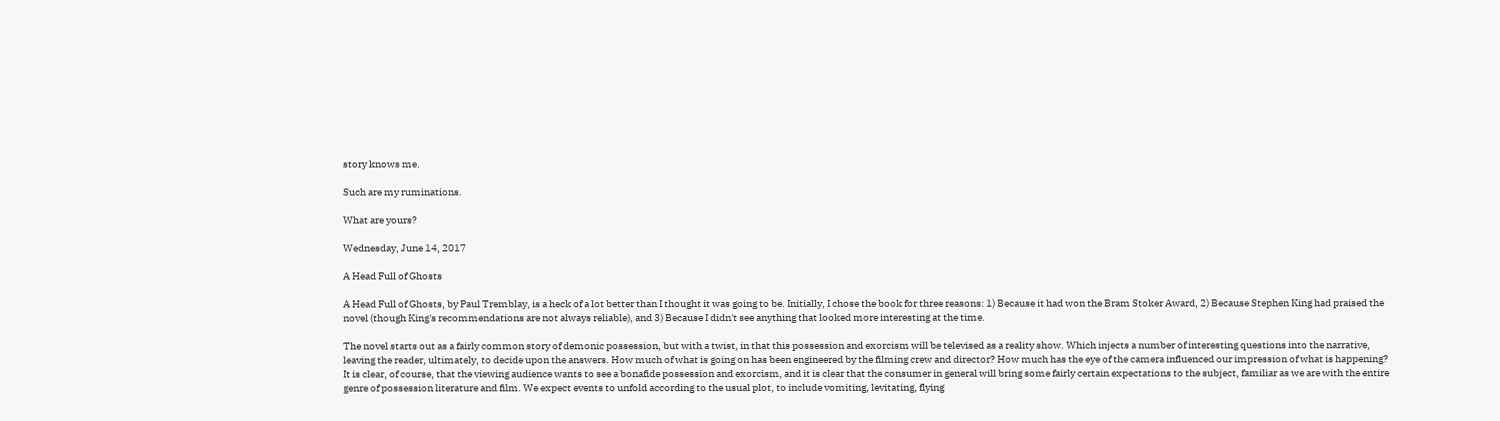story knows me.

Such are my ruminations.

What are yours?

Wednesday, June 14, 2017

A Head Full of Ghosts

A Head Full of Ghosts, by Paul Tremblay, is a heck of a lot better than I thought it was going to be. Initially, I chose the book for three reasons: 1) Because it had won the Bram Stoker Award, 2) Because Stephen King had praised the novel (though King's recommendations are not always reliable), and 3) Because I didn't see anything that looked more interesting at the time.

The novel starts out as a fairly common story of demonic possession, but with a twist, in that this possession and exorcism will be televised as a reality show. Which injects a number of interesting questions into the narrative, leaving the reader, ultimately, to decide upon the answers. How much of what is going on has been engineered by the filming crew and director? How much has the eye of the camera influenced our impression of what is happening? It is clear, of course, that the viewing audience wants to see a bonafide possession and exorcism, and it is clear that the consumer in general will bring some fairly certain expectations to the subject, familiar as we are with the entire genre of possession literature and film. We expect events to unfold according to the usual plot, to include vomiting, levitating, flying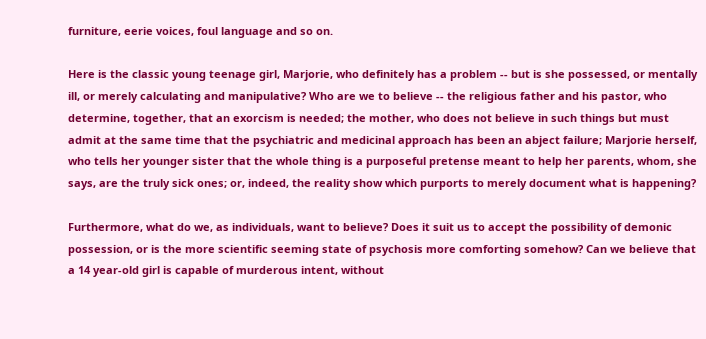furniture, eerie voices, foul language and so on.

Here is the classic young teenage girl, Marjorie, who definitely has a problem -- but is she possessed, or mentally ill, or merely calculating and manipulative? Who are we to believe -- the religious father and his pastor, who determine, together, that an exorcism is needed; the mother, who does not believe in such things but must admit at the same time that the psychiatric and medicinal approach has been an abject failure; Marjorie herself, who tells her younger sister that the whole thing is a purposeful pretense meant to help her parents, whom, she says, are the truly sick ones; or, indeed, the reality show which purports to merely document what is happening?

Furthermore, what do we, as individuals, want to believe? Does it suit us to accept the possibility of demonic possession, or is the more scientific seeming state of psychosis more comforting somehow? Can we believe that a 14 year-old girl is capable of murderous intent, without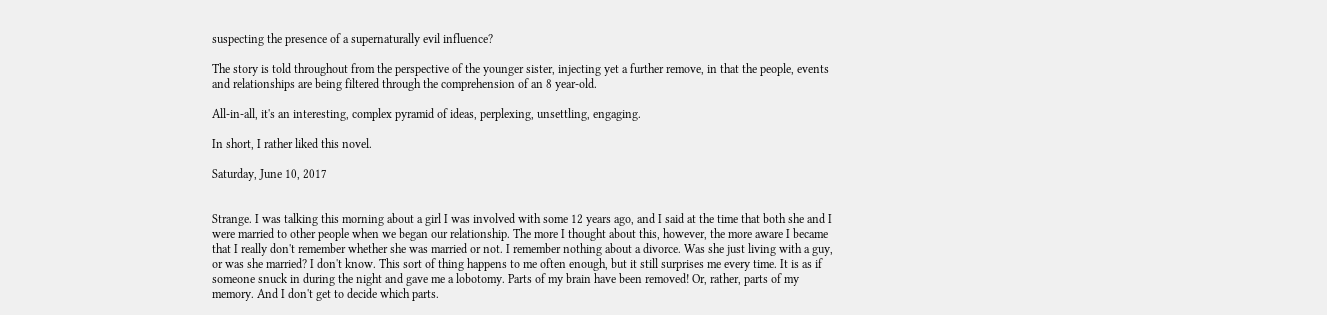suspecting the presence of a supernaturally evil influence?

The story is told throughout from the perspective of the younger sister, injecting yet a further remove, in that the people, events and relationships are being filtered through the comprehension of an 8 year-old.

All-in-all, it's an interesting, complex pyramid of ideas, perplexing, unsettling, engaging.

In short, I rather liked this novel.

Saturday, June 10, 2017


Strange. I was talking this morning about a girl I was involved with some 12 years ago, and I said at the time that both she and I were married to other people when we began our relationship. The more I thought about this, however, the more aware I became that I really don't remember whether she was married or not. I remember nothing about a divorce. Was she just living with a guy, or was she married? I don't know. This sort of thing happens to me often enough, but it still surprises me every time. It is as if someone snuck in during the night and gave me a lobotomy. Parts of my brain have been removed! Or, rather, parts of my memory. And I don't get to decide which parts.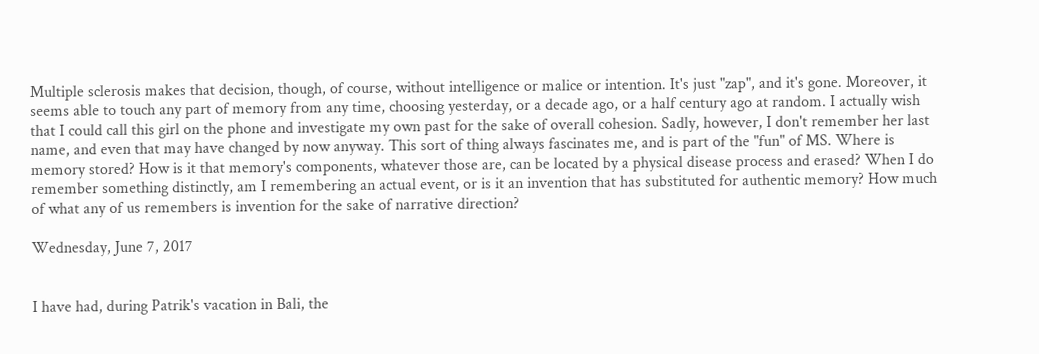Multiple sclerosis makes that decision, though, of course, without intelligence or malice or intention. It's just "zap", and it's gone. Moreover, it seems able to touch any part of memory from any time, choosing yesterday, or a decade ago, or a half century ago at random. I actually wish that I could call this girl on the phone and investigate my own past for the sake of overall cohesion. Sadly, however, I don't remember her last name, and even that may have changed by now anyway. This sort of thing always fascinates me, and is part of the "fun" of MS. Where is memory stored? How is it that memory's components, whatever those are, can be located by a physical disease process and erased? When I do remember something distinctly, am I remembering an actual event, or is it an invention that has substituted for authentic memory? How much of what any of us remembers is invention for the sake of narrative direction?

Wednesday, June 7, 2017


I have had, during Patrik's vacation in Bali, the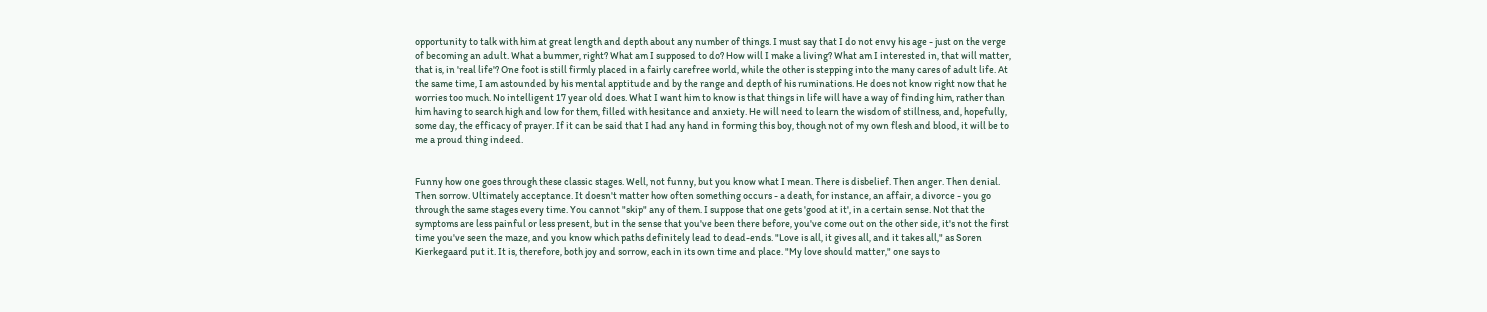opportunity to talk with him at great length and depth about any number of things. I must say that I do not envy his age - just on the verge of becoming an adult. What a bummer, right? What am I supposed to do? How will I make a living? What am I interested in, that will matter, that is, in 'real life'? One foot is still firmly placed in a fairly carefree world, while the other is stepping into the many cares of adult life. At the same time, I am astounded by his mental apptitude and by the range and depth of his ruminations. He does not know right now that he worries too much. No intelligent 17 year old does. What I want him to know is that things in life will have a way of finding him, rather than him having to search high and low for them, filled with hesitance and anxiety. He will need to learn the wisdom of stillness, and, hopefully, some day, the efficacy of prayer. If it can be said that I had any hand in forming this boy, though not of my own flesh and blood, it will be to me a proud thing indeed.


Funny how one goes through these classic stages. Well, not funny, but you know what I mean. There is disbelief. Then anger. Then denial. Then sorrow. Ultimately acceptance. It doesn't matter how often something occurs - a death, for instance, an affair, a divorce - you go through the same stages every time. You cannot "skip" any of them. I suppose that one gets 'good at it', in a certain sense. Not that the symptoms are less painful or less present, but in the sense that you've been there before, you've come out on the other side, it's not the first time you've seen the maze, and you know which paths definitely lead to dead-ends. "Love is all, it gives all, and it takes all," as Soren Kierkegaard put it. It is, therefore, both joy and sorrow, each in its own time and place. "My love should matter," one says to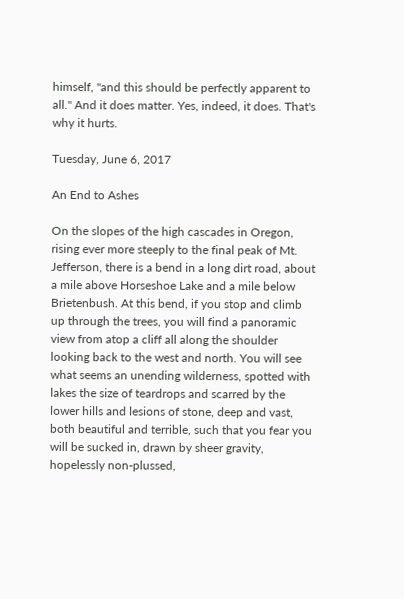himself, "and this should be perfectly apparent to all." And it does matter. Yes, indeed, it does. That's why it hurts.

Tuesday, June 6, 2017

An End to Ashes

On the slopes of the high cascades in Oregon, rising ever more steeply to the final peak of Mt. Jefferson, there is a bend in a long dirt road, about a mile above Horseshoe Lake and a mile below Brietenbush. At this bend, if you stop and climb up through the trees, you will find a panoramic view from atop a cliff all along the shoulder looking back to the west and north. You will see what seems an unending wilderness, spotted with lakes the size of teardrops and scarred by the lower hills and lesions of stone, deep and vast, both beautiful and terrible, such that you fear you will be sucked in, drawn by sheer gravity, hopelessly non-plussed,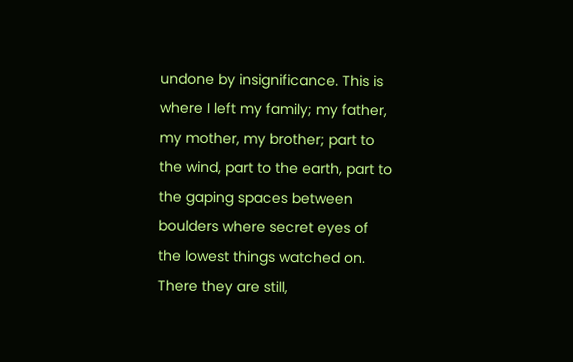undone by insignificance. This is where I left my family; my father, my mother, my brother; part to the wind, part to the earth, part to the gaping spaces between boulders where secret eyes of the lowest things watched on. There they are still,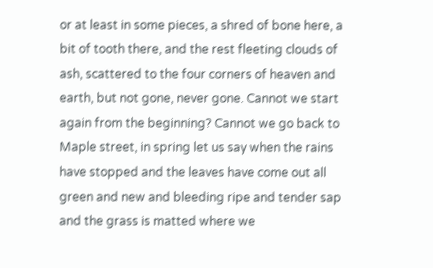or at least in some pieces, a shred of bone here, a bit of tooth there, and the rest fleeting clouds of ash, scattered to the four corners of heaven and earth, but not gone, never gone. Cannot we start again from the beginning? Cannot we go back to Maple street, in spring let us say when the rains have stopped and the leaves have come out all green and new and bleeding ripe and tender sap and the grass is matted where we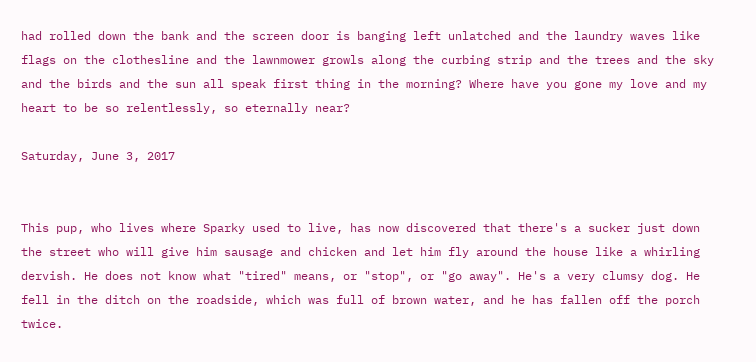had rolled down the bank and the screen door is banging left unlatched and the laundry waves like flags on the clothesline and the lawnmower growls along the curbing strip and the trees and the sky and the birds and the sun all speak first thing in the morning? Where have you gone my love and my heart to be so relentlessly, so eternally near?

Saturday, June 3, 2017


This pup, who lives where Sparky used to live, has now discovered that there's a sucker just down the street who will give him sausage and chicken and let him fly around the house like a whirling dervish. He does not know what "tired" means, or "stop", or "go away". He's a very clumsy dog. He fell in the ditch on the roadside, which was full of brown water, and he has fallen off the porch twice.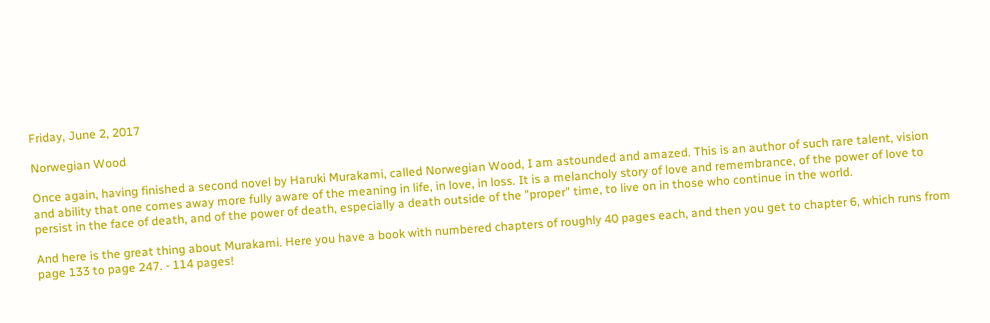Friday, June 2, 2017

Norwegian Wood

Once again, having finished a second novel by Haruki Murakami, called Norwegian Wood, I am astounded and amazed. This is an author of such rare talent, vision and ability that one comes away more fully aware of the meaning in life, in love, in loss. It is a melancholy story of love and remembrance, of the power of love to persist in the face of death, and of the power of death, especially a death outside of the "proper" time, to live on in those who continue in the world.

And here is the great thing about Murakami. Here you have a book with numbered chapters of roughly 40 pages each, and then you get to chapter 6, which runs from page 133 to page 247. - 114 pages!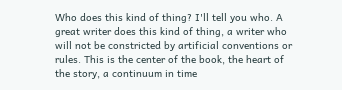Who does this kind of thing? I'll tell you who. A great writer does this kind of thing, a writer who will not be constricted by artificial conventions or rules. This is the center of the book, the heart of the story, a continuum in time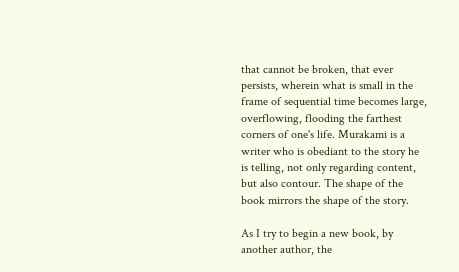that cannot be broken, that ever persists, wherein what is small in the frame of sequential time becomes large, overflowing, flooding the farthest corners of one's life. Murakami is a writer who is obediant to the story he is telling, not only regarding content, but also contour. The shape of the book mirrors the shape of the story.

As I try to begin a new book, by another author, the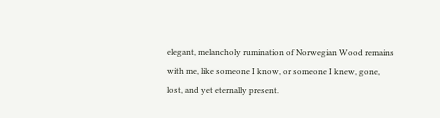elegant, melancholy rumination of Norwegian Wood remains with me, like someone I know, or someone I knew, gone,  lost, and yet eternally present.